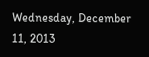Wednesday, December 11, 2013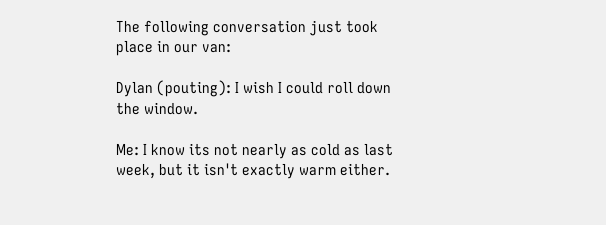The following conversation just took place in our van:

Dylan (pouting): I wish I could roll down the window.

Me: I know its not nearly as cold as last week, but it isn't exactly warm either.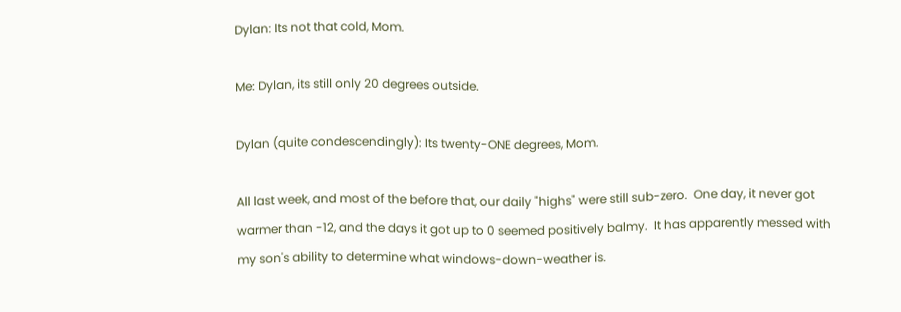Dylan: Its not that cold, Mom.

Me: Dylan, its still only 20 degrees outside.

Dylan (quite condescendingly): Its twenty-ONE degrees, Mom.

All last week, and most of the before that, our daily "highs" were still sub-zero.  One day, it never got warmer than -12, and the days it got up to 0 seemed positively balmy.  It has apparently messed with my son's ability to determine what windows-down-weather is.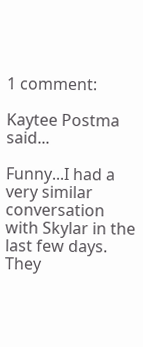1 comment:

Kaytee Postma said...

Funny...I had a very similar conversation with Skylar in the last few days. They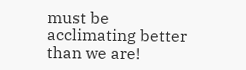must be acclimating better than we are!